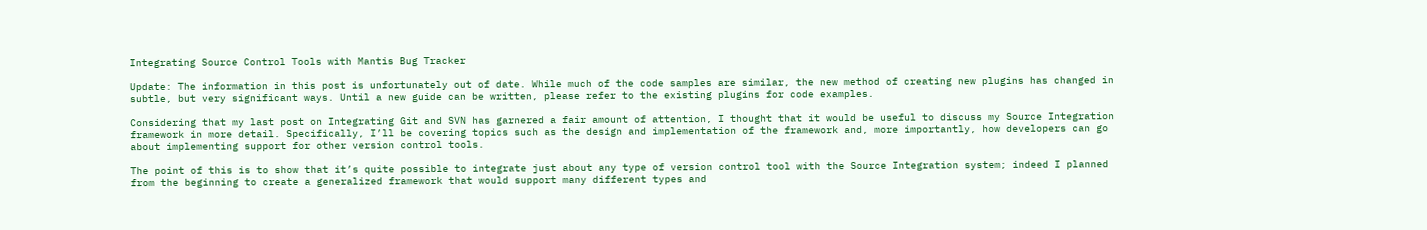Integrating Source Control Tools with Mantis Bug Tracker

Update: The information in this post is unfortunately out of date. While much of the code samples are similar, the new method of creating new plugins has changed in subtle, but very significant ways. Until a new guide can be written, please refer to the existing plugins for code examples.

Considering that my last post on Integrating Git and SVN has garnered a fair amount of attention, I thought that it would be useful to discuss my Source Integration framework in more detail. Specifically, I’ll be covering topics such as the design and implementation of the framework and, more importantly, how developers can go about implementing support for other version control tools.

The point of this is to show that it’s quite possible to integrate just about any type of version control tool with the Source Integration system; indeed I planned from the beginning to create a generalized framework that would support many different types and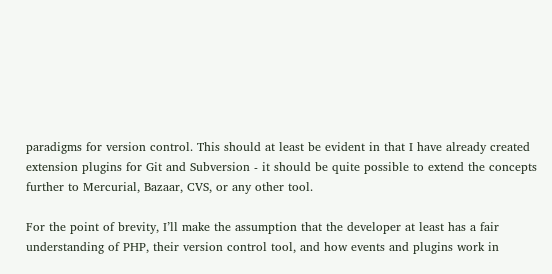paradigms for version control. This should at least be evident in that I have already created extension plugins for Git and Subversion - it should be quite possible to extend the concepts further to Mercurial, Bazaar, CVS, or any other tool.

For the point of brevity, I’ll make the assumption that the developer at least has a fair understanding of PHP, their version control tool, and how events and plugins work in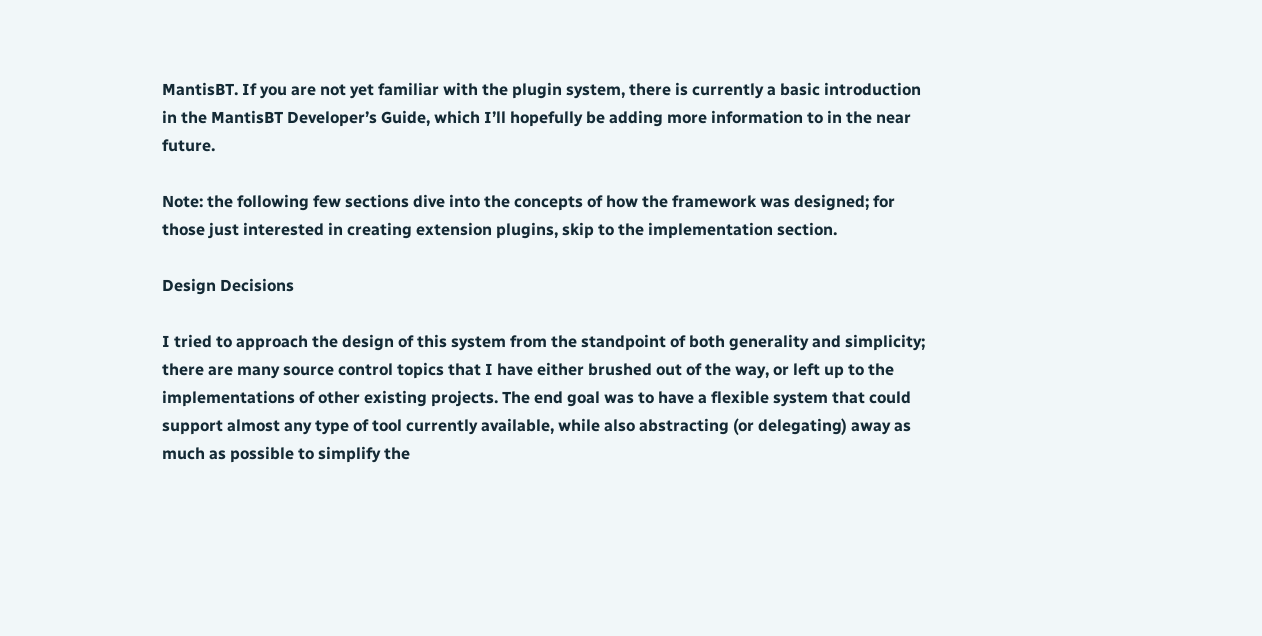MantisBT. If you are not yet familiar with the plugin system, there is currently a basic introduction in the MantisBT Developer’s Guide, which I’ll hopefully be adding more information to in the near future.

Note: the following few sections dive into the concepts of how the framework was designed; for those just interested in creating extension plugins, skip to the implementation section.

Design Decisions

I tried to approach the design of this system from the standpoint of both generality and simplicity; there are many source control topics that I have either brushed out of the way, or left up to the implementations of other existing projects. The end goal was to have a flexible system that could support almost any type of tool currently available, while also abstracting (or delegating) away as much as possible to simplify the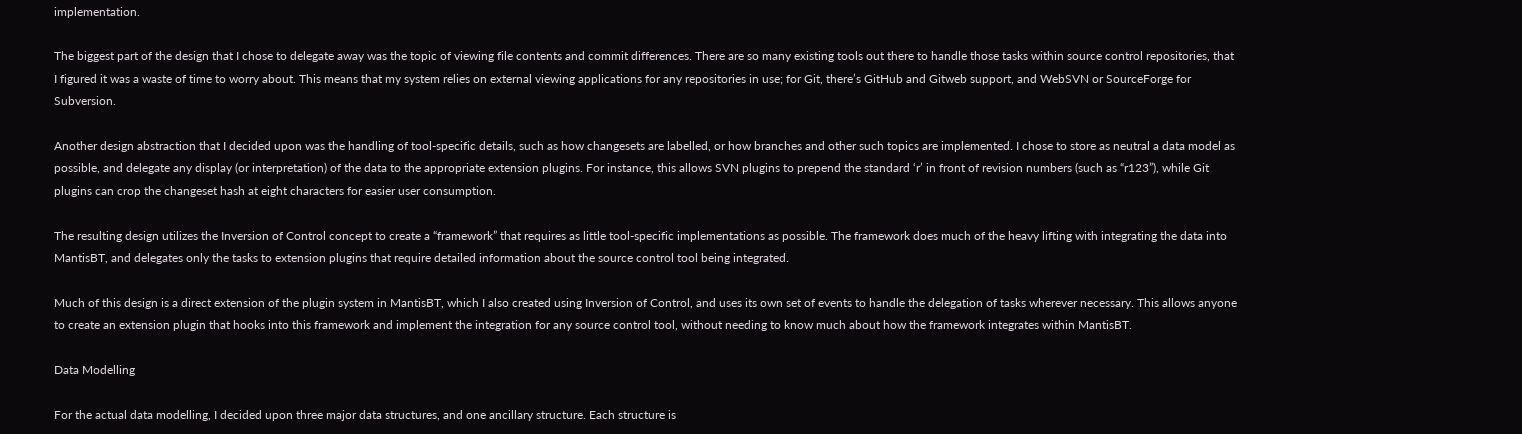implementation.

The biggest part of the design that I chose to delegate away was the topic of viewing file contents and commit differences. There are so many existing tools out there to handle those tasks within source control repositories, that I figured it was a waste of time to worry about. This means that my system relies on external viewing applications for any repositories in use; for Git, there’s GitHub and Gitweb support, and WebSVN or SourceForge for Subversion.

Another design abstraction that I decided upon was the handling of tool-specific details, such as how changesets are labelled, or how branches and other such topics are implemented. I chose to store as neutral a data model as possible, and delegate any display (or interpretation) of the data to the appropriate extension plugins. For instance, this allows SVN plugins to prepend the standard ‘r’ in front of revision numbers (such as “r123”), while Git plugins can crop the changeset hash at eight characters for easier user consumption.

The resulting design utilizes the Inversion of Control concept to create a “framework” that requires as little tool-specific implementations as possible. The framework does much of the heavy lifting with integrating the data into MantisBT, and delegates only the tasks to extension plugins that require detailed information about the source control tool being integrated.

Much of this design is a direct extension of the plugin system in MantisBT, which I also created using Inversion of Control, and uses its own set of events to handle the delegation of tasks wherever necessary. This allows anyone to create an extension plugin that hooks into this framework and implement the integration for any source control tool, without needing to know much about how the framework integrates within MantisBT.

Data Modelling

For the actual data modelling, I decided upon three major data structures, and one ancillary structure. Each structure is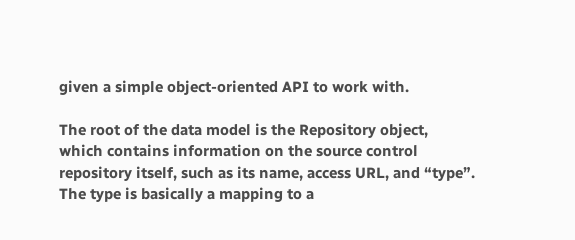given a simple object-oriented API to work with.

The root of the data model is the Repository object, which contains information on the source control repository itself, such as its name, access URL, and “type”. The type is basically a mapping to a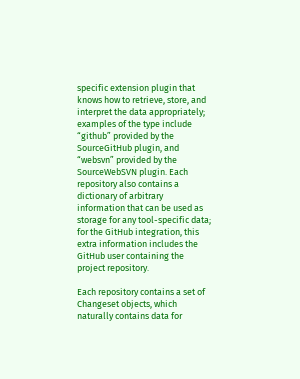specific extension plugin that knows how to retrieve, store, and interpret the data appropriately; examples of the type include “github” provided by the SourceGitHub plugin, and “websvn” provided by the SourceWebSVN plugin. Each repository also contains a dictionary of arbitrary information that can be used as storage for any tool-specific data; for the GitHub integration, this extra information includes the GitHub user containing the project repository.

Each repository contains a set of Changeset objects, which naturally contains data for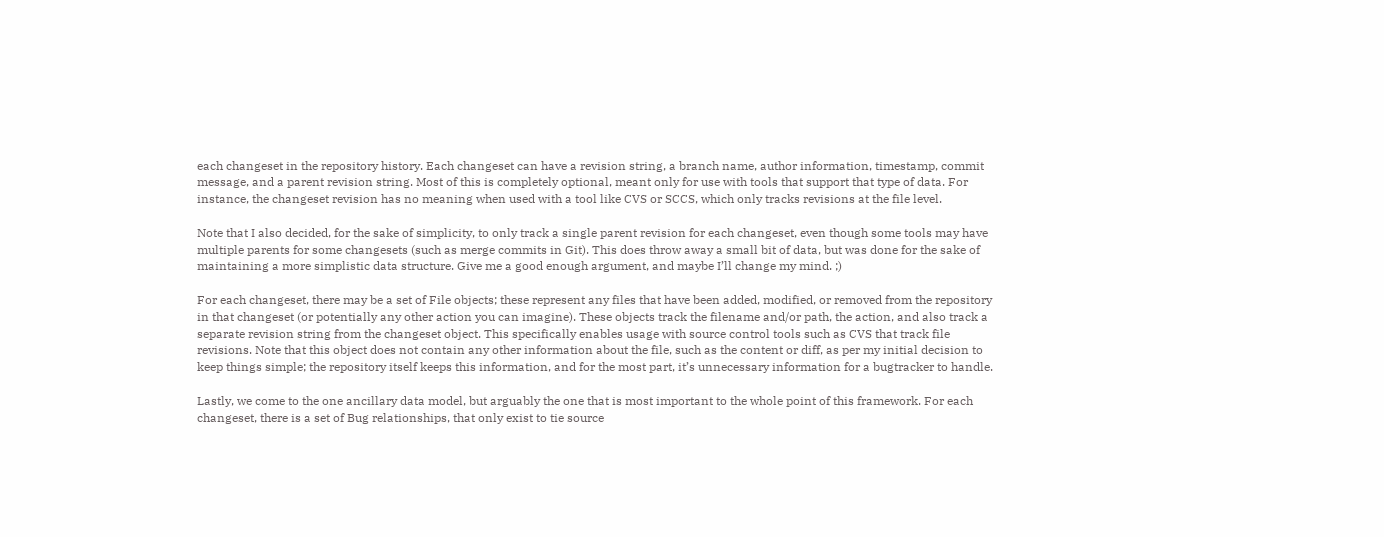each changeset in the repository history. Each changeset can have a revision string, a branch name, author information, timestamp, commit message, and a parent revision string. Most of this is completely optional, meant only for use with tools that support that type of data. For instance, the changeset revision has no meaning when used with a tool like CVS or SCCS, which only tracks revisions at the file level.

Note that I also decided, for the sake of simplicity, to only track a single parent revision for each changeset, even though some tools may have multiple parents for some changesets (such as merge commits in Git). This does throw away a small bit of data, but was done for the sake of maintaining a more simplistic data structure. Give me a good enough argument, and maybe I’ll change my mind. ;)

For each changeset, there may be a set of File objects; these represent any files that have been added, modified, or removed from the repository in that changeset (or potentially any other action you can imagine). These objects track the filename and/or path, the action, and also track a separate revision string from the changeset object. This specifically enables usage with source control tools such as CVS that track file revisions. Note that this object does not contain any other information about the file, such as the content or diff, as per my initial decision to keep things simple; the repository itself keeps this information, and for the most part, it’s unnecessary information for a bugtracker to handle.

Lastly, we come to the one ancillary data model, but arguably the one that is most important to the whole point of this framework. For each changeset, there is a set of Bug relationships, that only exist to tie source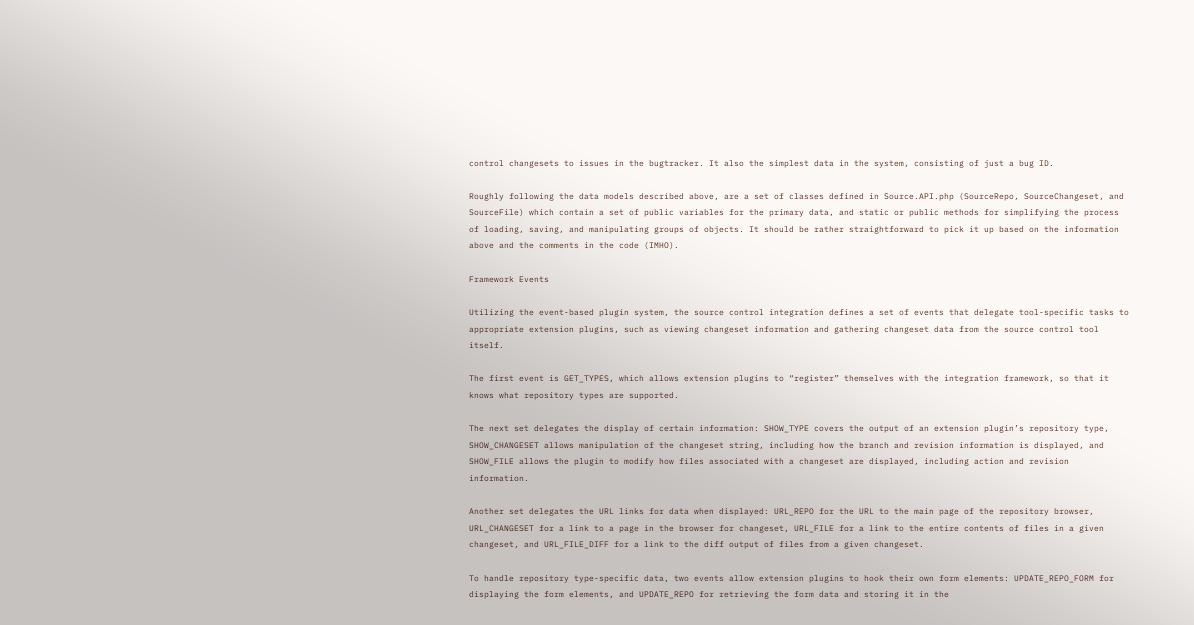control changesets to issues in the bugtracker. It also the simplest data in the system, consisting of just a bug ID.

Roughly following the data models described above, are a set of classes defined in Source.API.php (SourceRepo, SourceChangeset, and SourceFile) which contain a set of public variables for the primary data, and static or public methods for simplifying the process of loading, saving, and manipulating groups of objects. It should be rather straightforward to pick it up based on the information above and the comments in the code (IMHO).

Framework Events

Utilizing the event-based plugin system, the source control integration defines a set of events that delegate tool-specific tasks to appropriate extension plugins, such as viewing changeset information and gathering changeset data from the source control tool itself.

The first event is GET_TYPES, which allows extension plugins to “register” themselves with the integration framework, so that it knows what repository types are supported.

The next set delegates the display of certain information: SHOW_TYPE covers the output of an extension plugin’s repository type, SHOW_CHANGESET allows manipulation of the changeset string, including how the branch and revision information is displayed, and SHOW_FILE allows the plugin to modify how files associated with a changeset are displayed, including action and revision information.

Another set delegates the URL links for data when displayed: URL_REPO for the URL to the main page of the repository browser, URL_CHANGESET for a link to a page in the browser for changeset, URL_FILE for a link to the entire contents of files in a given changeset, and URL_FILE_DIFF for a link to the diff output of files from a given changeset.

To handle repository type-specific data, two events allow extension plugins to hook their own form elements: UPDATE_REPO_FORM for displaying the form elements, and UPDATE_REPO for retrieving the form data and storing it in the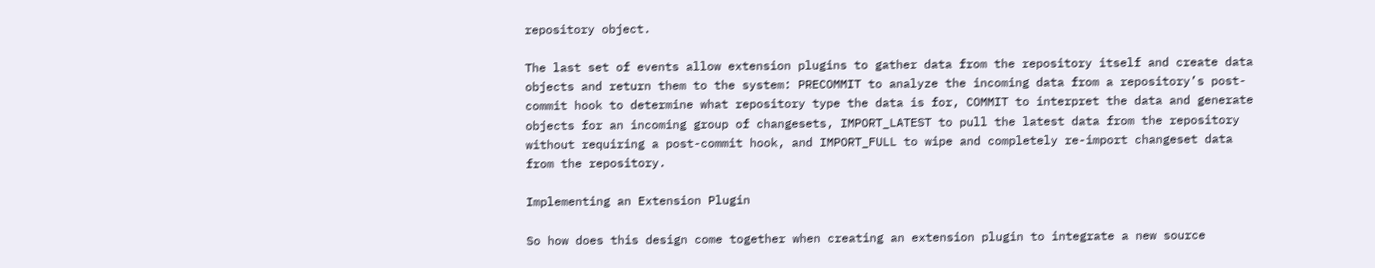repository object.

The last set of events allow extension plugins to gather data from the repository itself and create data objects and return them to the system: PRECOMMIT to analyze the incoming data from a repository’s post-commit hook to determine what repository type the data is for, COMMIT to interpret the data and generate objects for an incoming group of changesets, IMPORT_LATEST to pull the latest data from the repository without requiring a post-commit hook, and IMPORT_FULL to wipe and completely re-import changeset data from the repository.

Implementing an Extension Plugin

So how does this design come together when creating an extension plugin to integrate a new source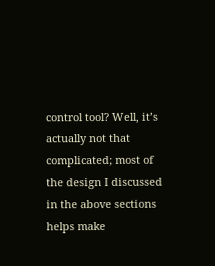control tool? Well, it’s actually not that complicated; most of the design I discussed in the above sections helps make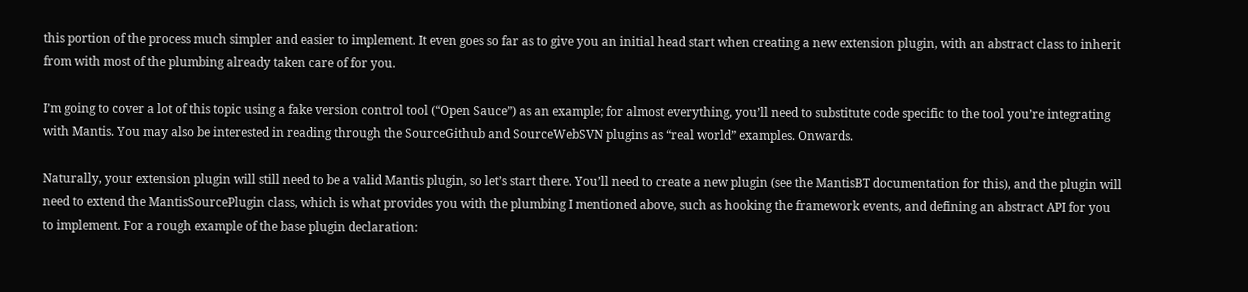this portion of the process much simpler and easier to implement. It even goes so far as to give you an initial head start when creating a new extension plugin, with an abstract class to inherit from with most of the plumbing already taken care of for you.

I’m going to cover a lot of this topic using a fake version control tool (“Open Sauce”) as an example; for almost everything, you’ll need to substitute code specific to the tool you’re integrating with Mantis. You may also be interested in reading through the SourceGithub and SourceWebSVN plugins as “real world” examples. Onwards.

Naturally, your extension plugin will still need to be a valid Mantis plugin, so let’s start there. You’ll need to create a new plugin (see the MantisBT documentation for this), and the plugin will need to extend the MantisSourcePlugin class, which is what provides you with the plumbing I mentioned above, such as hooking the framework events, and defining an abstract API for you to implement. For a rough example of the base plugin declaration: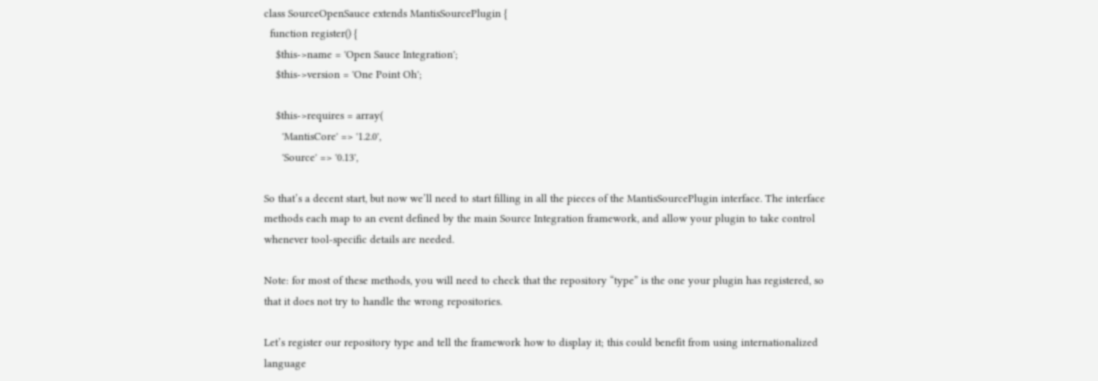class SourceOpenSauce extends MantisSourcePlugin {
  function register() {
    $this->name = 'Open Sauce Integration';
    $this->version = 'One Point Oh';

    $this->requires = array(
      'MantisCore' => '1.2.0',
      'Source' => '0.13',

So that’s a decent start, but now we’ll need to start filling in all the pieces of the MantisSourcePlugin interface. The interface methods each map to an event defined by the main Source Integration framework, and allow your plugin to take control whenever tool-specific details are needed.

Note: for most of these methods, you will need to check that the repository “type” is the one your plugin has registered, so that it does not try to handle the wrong repositories.

Let’s register our repository type and tell the framework how to display it; this could benefit from using internationalized language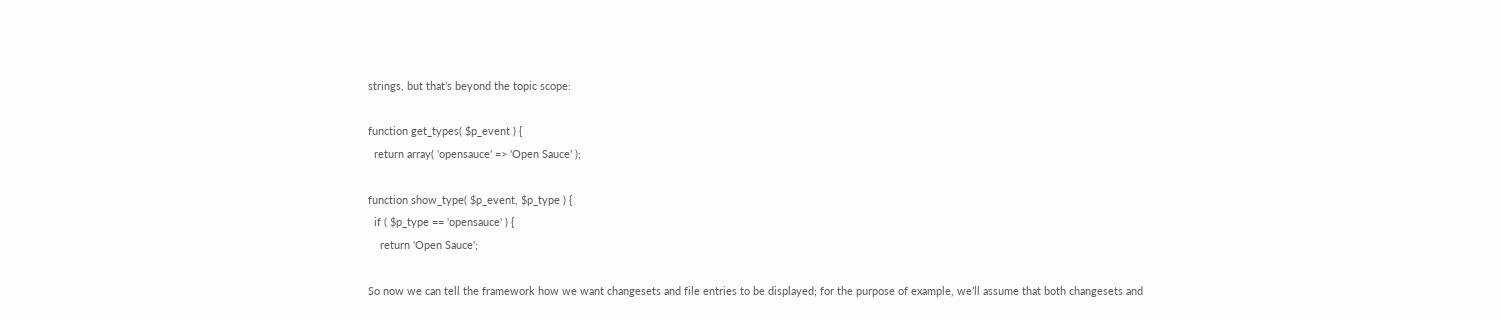strings, but that’s beyond the topic scope:

function get_types( $p_event ) {
  return array( 'opensauce' => 'Open Sauce' );

function show_type( $p_event, $p_type ) {
  if ( $p_type == 'opensauce' ) {
    return 'Open Sauce';

So now we can tell the framework how we want changesets and file entries to be displayed; for the purpose of example, we’ll assume that both changesets and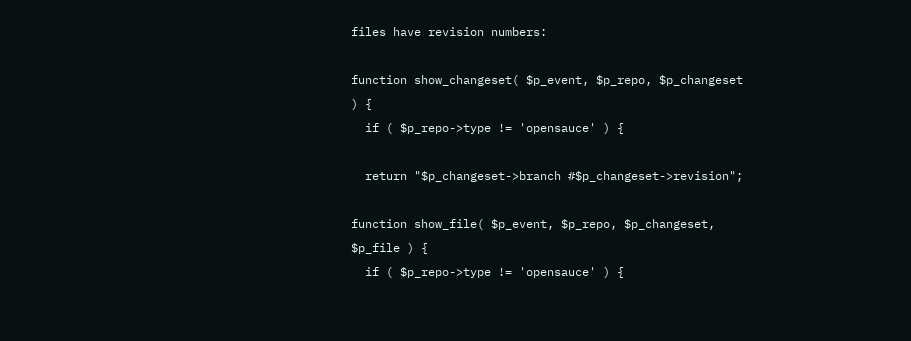files have revision numbers:

function show_changeset( $p_event, $p_repo, $p_changeset ) {
  if ( $p_repo->type != 'opensauce' ) {

  return "$p_changeset->branch #$p_changeset->revision";

function show_file( $p_event, $p_repo, $p_changeset, $p_file ) {
  if ( $p_repo->type != 'opensauce' ) {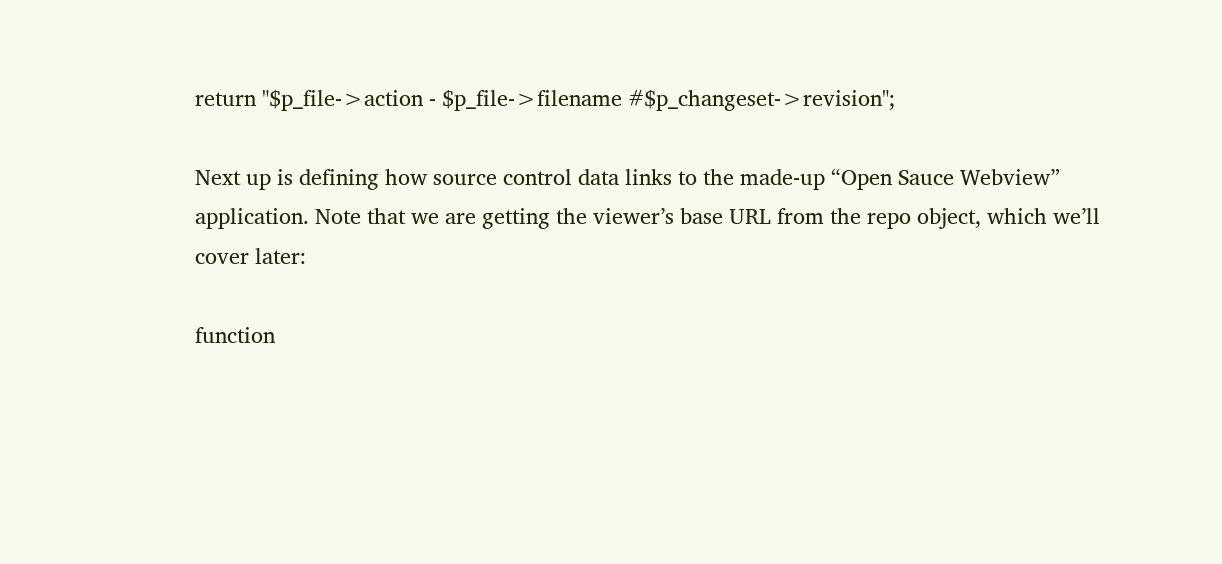return "$p_file->action - $p_file->filename #$p_changeset->revision";

Next up is defining how source control data links to the made-up “Open Sauce Webview” application. Note that we are getting the viewer’s base URL from the repo object, which we’ll cover later:

function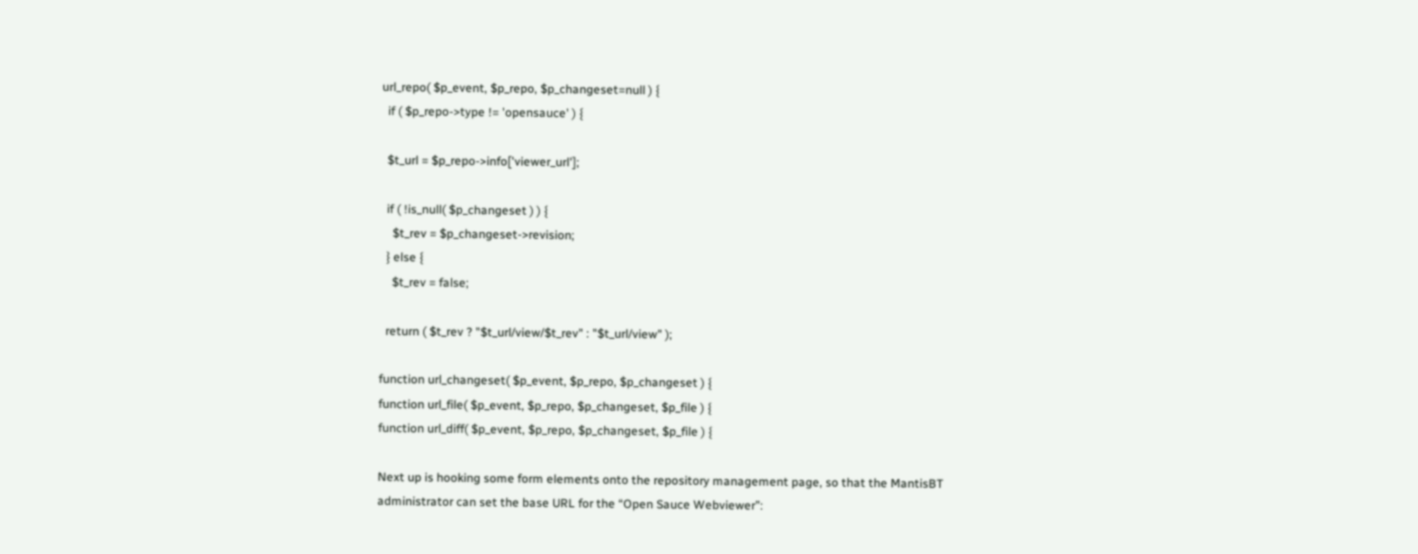url_repo( $p_event, $p_repo, $p_changeset=null ) {
  if ( $p_repo->type != 'opensauce' ) {

  $t_url = $p_repo->info['viewer_url'];

  if ( !is_null( $p_changeset ) ) {
    $t_rev = $p_changeset->revision;
  } else {
    $t_rev = false;

  return ( $t_rev ? "$t_url/view/$t_rev" : "$t_url/view" );

function url_changeset( $p_event, $p_repo, $p_changeset ) {
function url_file( $p_event, $p_repo, $p_changeset, $p_file ) {
function url_diff( $p_event, $p_repo, $p_changeset, $p_file ) {

Next up is hooking some form elements onto the repository management page, so that the MantisBT administrator can set the base URL for the “Open Sauce Webviewer”: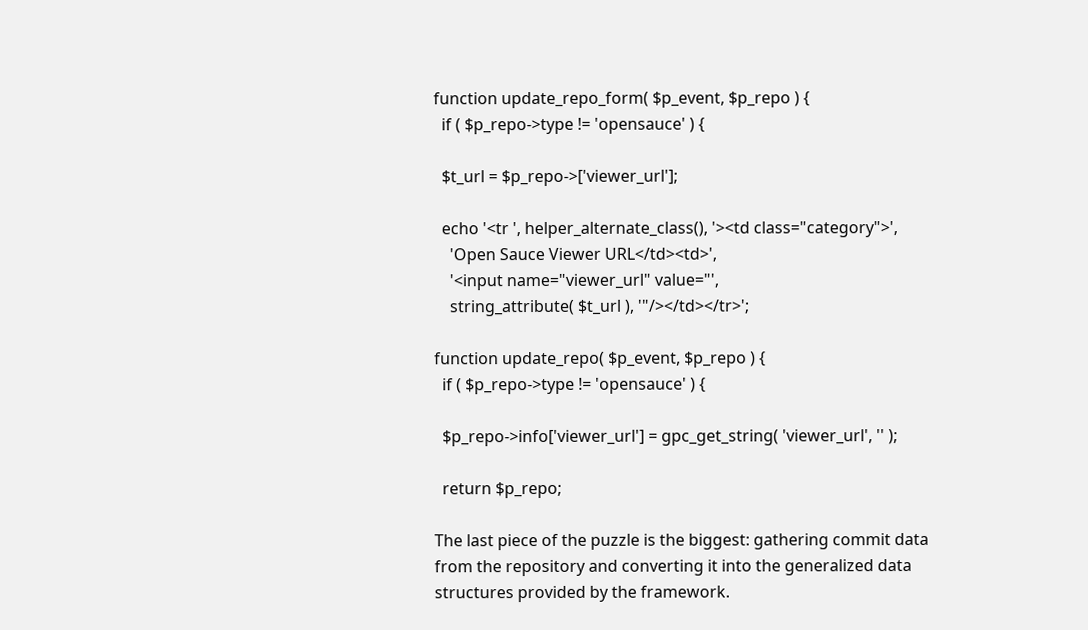function update_repo_form( $p_event, $p_repo ) {
  if ( $p_repo->type != 'opensauce' ) {

  $t_url = $p_repo->['viewer_url'];

  echo '<tr ', helper_alternate_class(), '><td class="category">',
    'Open Sauce Viewer URL</td><td>',
    '<input name="viewer_url" value="',
    string_attribute( $t_url ), '"/></td></tr>';

function update_repo( $p_event, $p_repo ) {
  if ( $p_repo->type != 'opensauce' ) {

  $p_repo->info['viewer_url'] = gpc_get_string( 'viewer_url', '' );

  return $p_repo;

The last piece of the puzzle is the biggest: gathering commit data from the repository and converting it into the generalized data structures provided by the framework.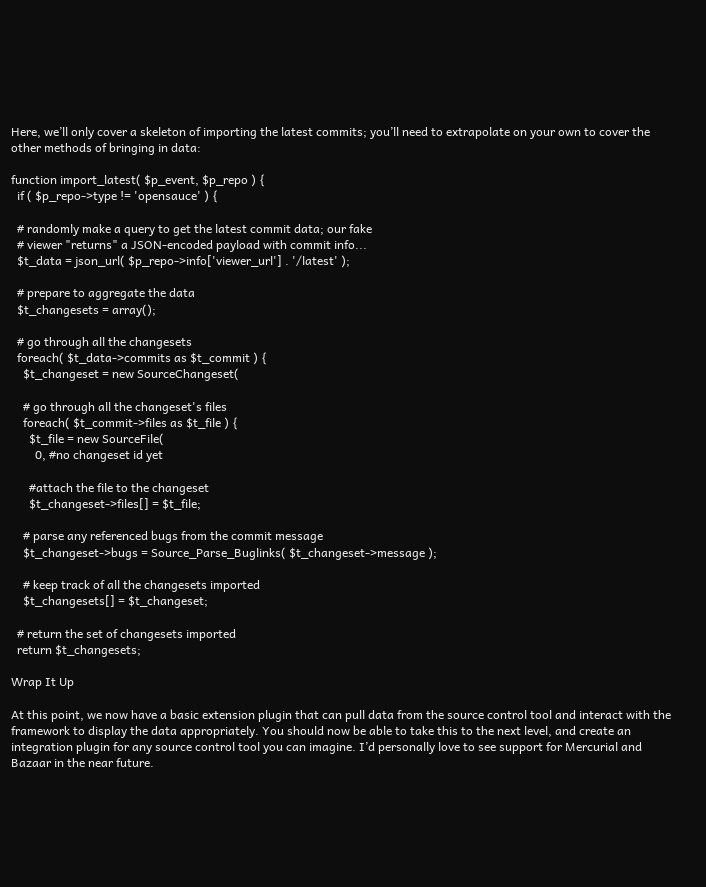Here, we’ll only cover a skeleton of importing the latest commits; you’ll need to extrapolate on your own to cover the other methods of bringing in data:

function import_latest( $p_event, $p_repo ) {
  if ( $p_repo->type != 'opensauce' ) {

  # randomly make a query to get the latest commit data; our fake
  # viewer "returns" a JSON-encoded payload with commit info...
  $t_data = json_url( $p_repo->info['viewer_url'] . '/latest' );

  # prepare to aggregate the data
  $t_changesets = array();

  # go through all the changesets
  foreach( $t_data->commits as $t_commit ) {
    $t_changeset = new SourceChangeset(

    # go through all the changeset's files
    foreach( $t_commit->files as $t_file ) {
      $t_file = new SourceFile(
        0, #no changeset id yet

      #attach the file to the changeset
      $t_changeset->files[] = $t_file;

    # parse any referenced bugs from the commit message
    $t_changeset->bugs = Source_Parse_Buglinks( $t_changeset->message );

    # keep track of all the changesets imported
    $t_changesets[] = $t_changeset;

  # return the set of changesets imported
  return $t_changesets;

Wrap It Up

At this point, we now have a basic extension plugin that can pull data from the source control tool and interact with the framework to display the data appropriately. You should now be able to take this to the next level, and create an integration plugin for any source control tool you can imagine. I’d personally love to see support for Mercurial and Bazaar in the near future.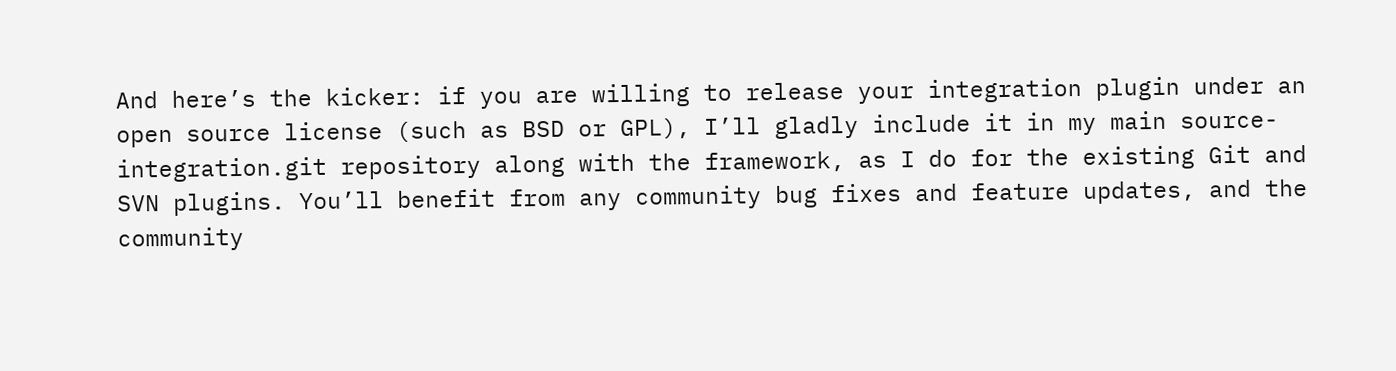And here’s the kicker: if you are willing to release your integration plugin under an open source license (such as BSD or GPL), I’ll gladly include it in my main source-integration.git repository along with the framework, as I do for the existing Git and SVN plugins. You’ll benefit from any community bug fixes and feature updates, and the community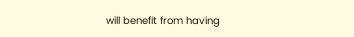will benefit from having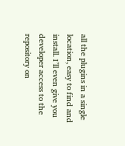all the plugins in a single location, easy to find and install. I’ll even give you developer access to the repository on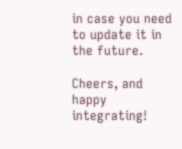in case you need to update it in the future.

Cheers, and happy integrating!